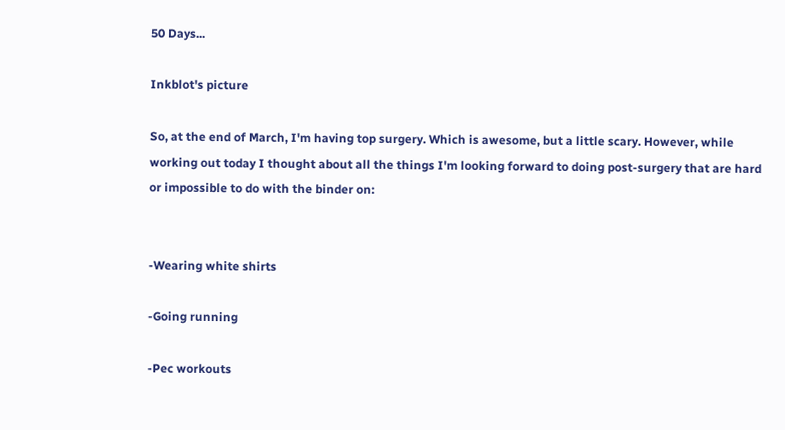50 Days...

Inkblot's picture

So, at the end of March, I'm having top surgery. Which is awesome, but a little scary. However, while working out today I thought about all the things I'm looking forward to doing post-surgery that are hard or impossible to do with the binder on:


-Wearing white shirts

-Going running

-Pec workouts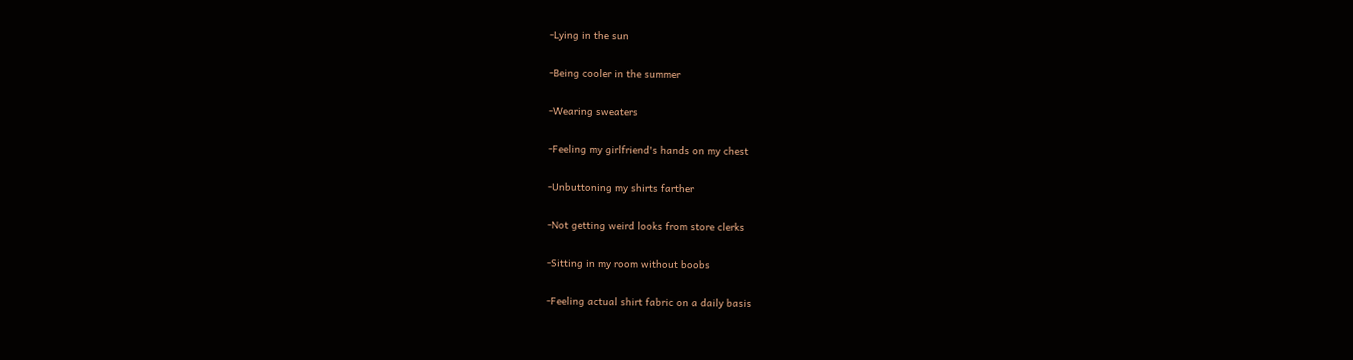-Lying in the sun

-Being cooler in the summer

-Wearing sweaters

-Feeling my girlfriend's hands on my chest

-Unbuttoning my shirts farther

-Not getting weird looks from store clerks

-Sitting in my room without boobs

-Feeling actual shirt fabric on a daily basis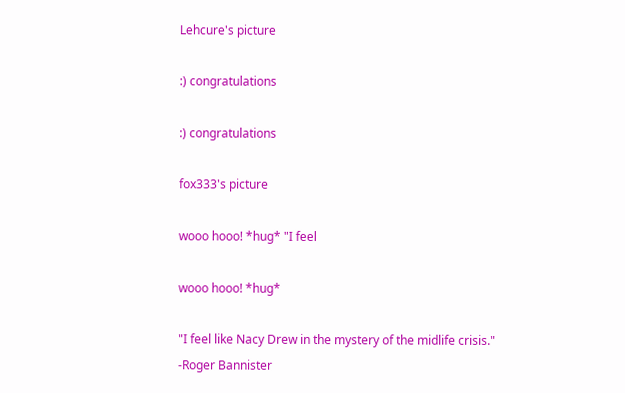Lehcure's picture

:) congratulations

:) congratulations

fox333's picture

wooo hooo! *hug* "I feel

wooo hooo! *hug*

"I feel like Nacy Drew in the mystery of the midlife crisis."
-Roger Bannister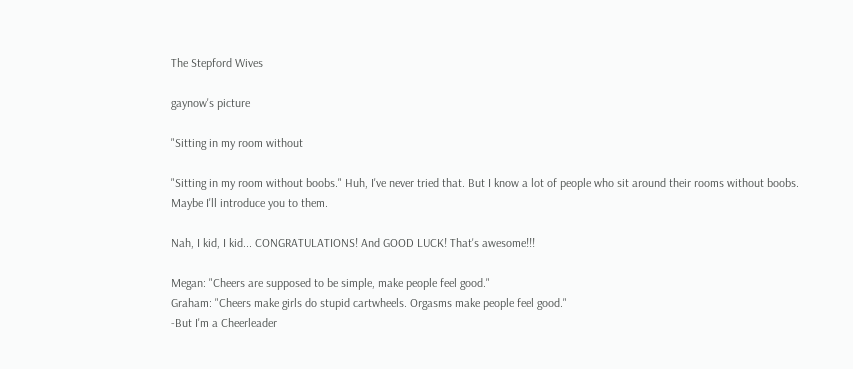The Stepford Wives

gaynow's picture

"Sitting in my room without

"Sitting in my room without boobs." Huh, I've never tried that. But I know a lot of people who sit around their rooms without boobs. Maybe I'll introduce you to them.

Nah, I kid, I kid... CONGRATULATIONS! And GOOD LUCK! That's awesome!!!

Megan: "Cheers are supposed to be simple, make people feel good."
Graham: "Cheers make girls do stupid cartwheels. Orgasms make people feel good."
-But I'm a Cheerleader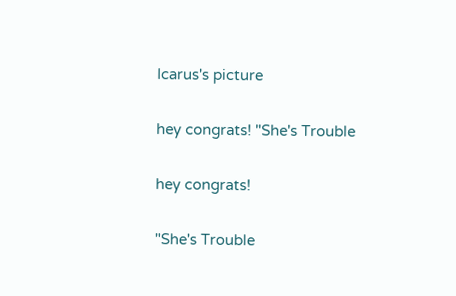Icarus's picture

hey congrats! "She's Trouble

hey congrats!

"She's Trouble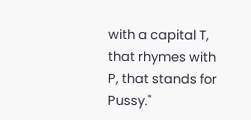with a capital T, that rhymes with P, that stands for Pussy."